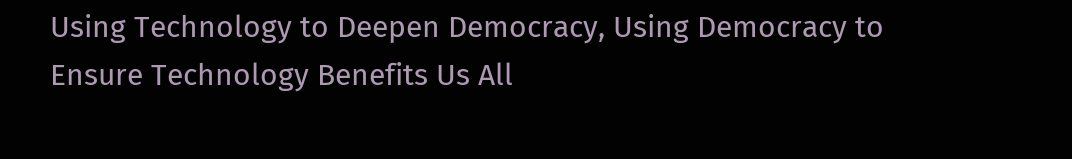Using Technology to Deepen Democracy, Using Democracy to Ensure Technology Benefits Us All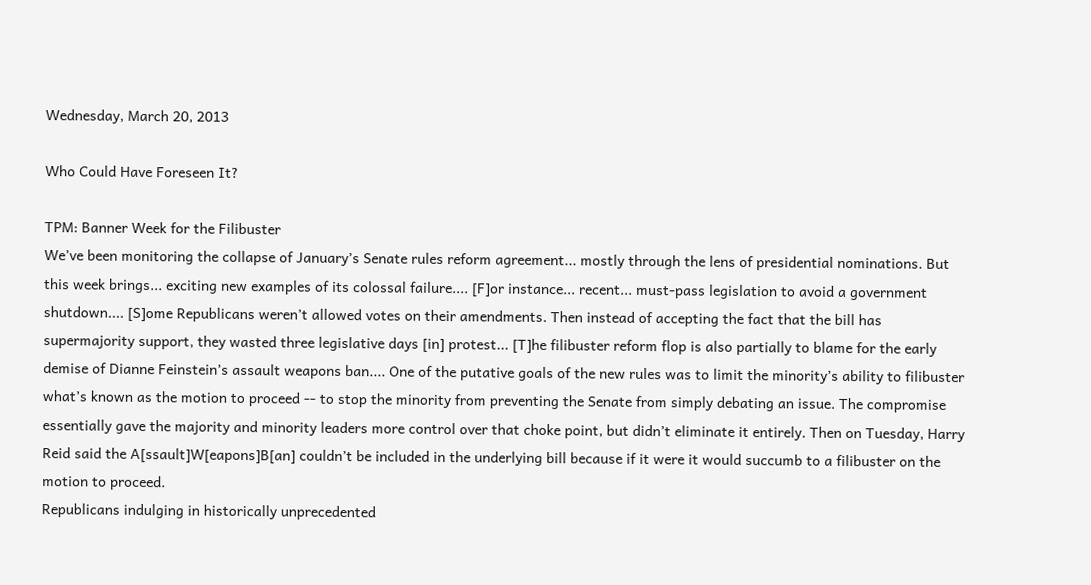Wednesday, March 20, 2013

Who Could Have Foreseen It?

TPM: Banner Week for the Filibuster
We’ve been monitoring the collapse of January’s Senate rules reform agreement... mostly through the lens of presidential nominations. But this week brings... exciting new examples of its colossal failure.... [F]or instance... recent... must-pass legislation to avoid a government shutdown.... [S]ome Republicans weren’t allowed votes on their amendments. Then instead of accepting the fact that the bill has supermajority support, they wasted three legislative days [in] protest... [T]he filibuster reform flop is also partially to blame for the early demise of Dianne Feinstein’s assault weapons ban.... One of the putative goals of the new rules was to limit the minority’s ability to filibuster what’s known as the motion to proceed -- to stop the minority from preventing the Senate from simply debating an issue. The compromise essentially gave the majority and minority leaders more control over that choke point, but didn’t eliminate it entirely. Then on Tuesday, Harry Reid said the A[ssault]W[eapons]B[an] couldn’t be included in the underlying bill because if it were it would succumb to a filibuster on the motion to proceed.
Republicans indulging in historically unprecedented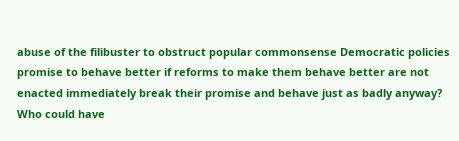abuse of the filibuster to obstruct popular commonsense Democratic policies promise to behave better if reforms to make them behave better are not enacted immediately break their promise and behave just as badly anyway? Who could have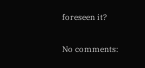foreseen it?

No comments: